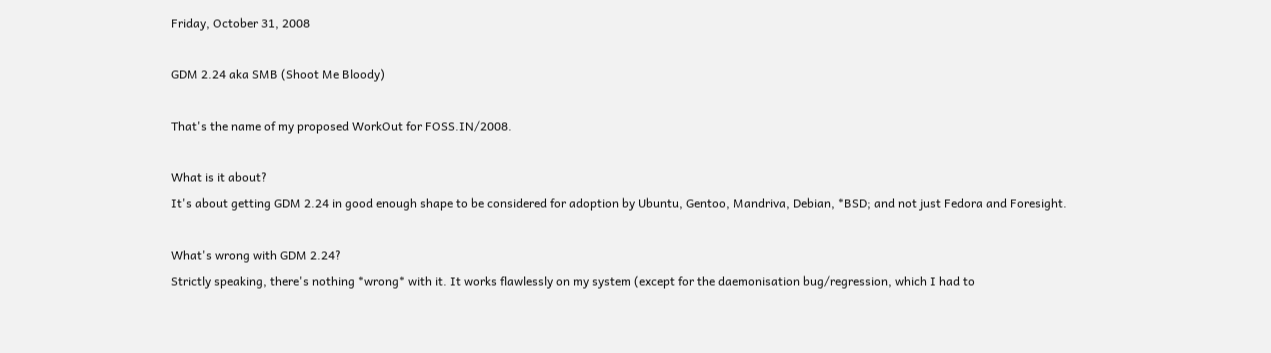Friday, October 31, 2008

GDM 2.24 aka SMB (Shoot Me Bloody)

That's the name of my proposed WorkOut for FOSS.IN/2008.

What is it about?
It's about getting GDM 2.24 in good enough shape to be considered for adoption by Ubuntu, Gentoo, Mandriva, Debian, *BSD; and not just Fedora and Foresight.

What's wrong with GDM 2.24?
Strictly speaking, there's nothing *wrong* with it. It works flawlessly on my system (except for the daemonisation bug/regression, which I had to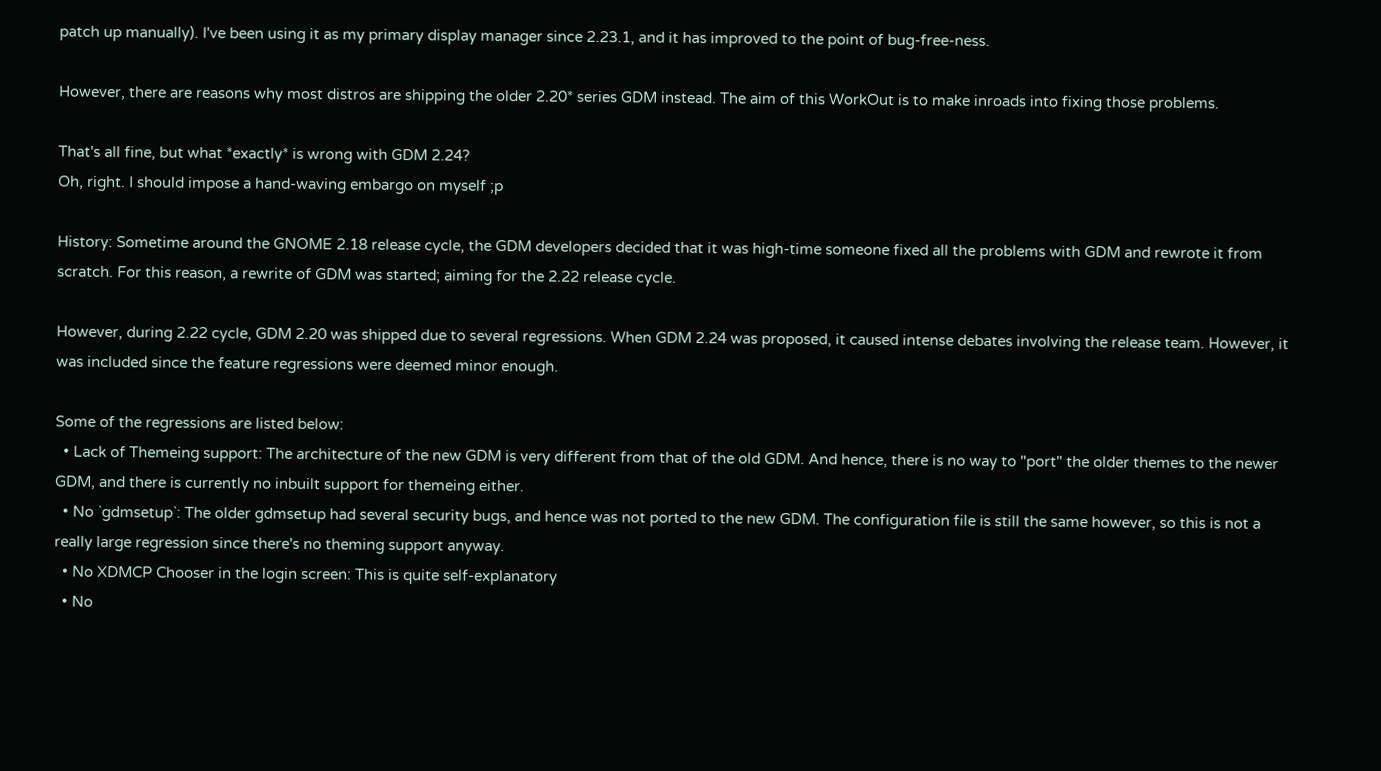patch up manually). I've been using it as my primary display manager since 2.23.1, and it has improved to the point of bug-free-ness.

However, there are reasons why most distros are shipping the older 2.20* series GDM instead. The aim of this WorkOut is to make inroads into fixing those problems.

That's all fine, but what *exactly* is wrong with GDM 2.24?
Oh, right. I should impose a hand-waving embargo on myself ;p

History: Sometime around the GNOME 2.18 release cycle, the GDM developers decided that it was high-time someone fixed all the problems with GDM and rewrote it from scratch. For this reason, a rewrite of GDM was started; aiming for the 2.22 release cycle.

However, during 2.22 cycle, GDM 2.20 was shipped due to several regressions. When GDM 2.24 was proposed, it caused intense debates involving the release team. However, it was included since the feature regressions were deemed minor enough.

Some of the regressions are listed below:
  • Lack of Themeing support: The architecture of the new GDM is very different from that of the old GDM. And hence, there is no way to "port" the older themes to the newer GDM, and there is currently no inbuilt support for themeing either.
  • No `gdmsetup`: The older gdmsetup had several security bugs, and hence was not ported to the new GDM. The configuration file is still the same however, so this is not a really large regression since there's no theming support anyway.
  • No XDMCP Chooser in the login screen: This is quite self-explanatory
  • No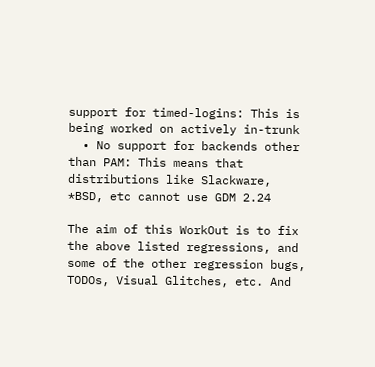support for timed-logins: This is being worked on actively in-trunk
  • No support for backends other than PAM: This means that distributions like Slackware, *BSD, etc cannot use GDM 2.24

The aim of this WorkOut is to fix the above listed regressions, and some of the other regression bugs, TODOs, Visual Glitches, etc. And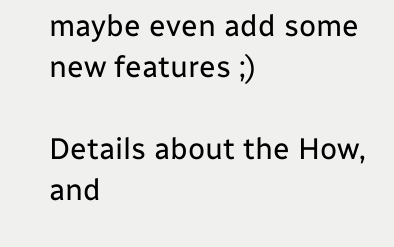maybe even add some new features ;)

Details about the How, and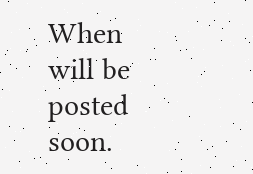When will be posted soon.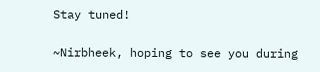Stay tuned!

~Nirbheek, hoping to see you during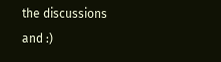the discussions and :)